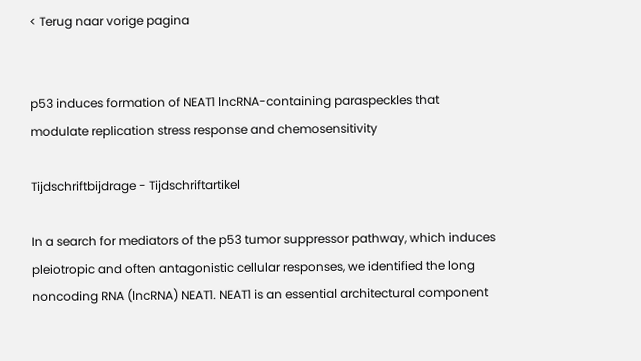< Terug naar vorige pagina


p53 induces formation of NEAT1 lncRNA-containing paraspeckles that modulate replication stress response and chemosensitivity

Tijdschriftbijdrage - Tijdschriftartikel

In a search for mediators of the p53 tumor suppressor pathway, which induces pleiotropic and often antagonistic cellular responses, we identified the long noncoding RNA (lncRNA) NEAT1. NEAT1 is an essential architectural component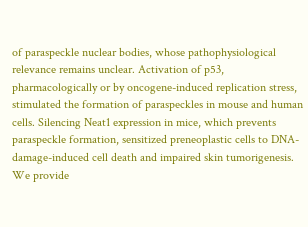of paraspeckle nuclear bodies, whose pathophysiological relevance remains unclear. Activation of p53, pharmacologically or by oncogene-induced replication stress, stimulated the formation of paraspeckles in mouse and human cells. Silencing Neat1 expression in mice, which prevents paraspeckle formation, sensitized preneoplastic cells to DNA-damage-induced cell death and impaired skin tumorigenesis. We provide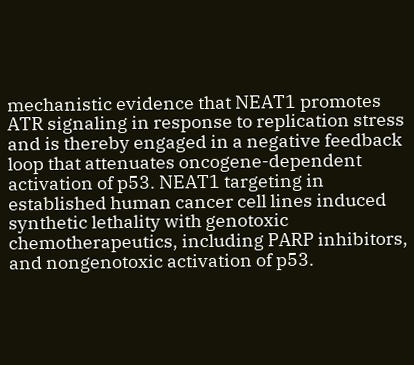mechanistic evidence that NEAT1 promotes ATR signaling in response to replication stress and is thereby engaged in a negative feedback loop that attenuates oncogene-dependent activation of p53. NEAT1 targeting in established human cancer cell lines induced synthetic lethality with genotoxic chemotherapeutics, including PARP inhibitors, and nongenotoxic activation of p53.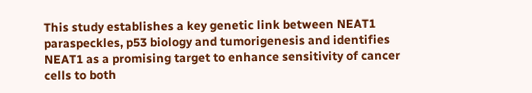This study establishes a key genetic link between NEAT1 paraspeckles, p53 biology and tumorigenesis and identifies NEAT1 as a promising target to enhance sensitivity of cancer cells to both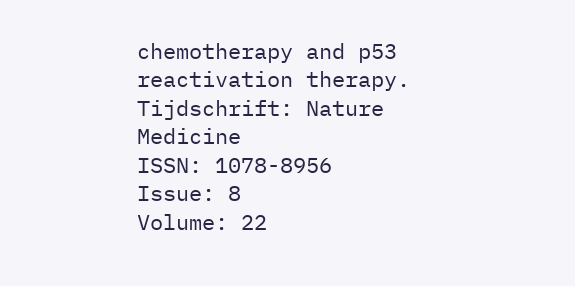chemotherapy and p53 reactivation therapy.
Tijdschrift: Nature Medicine
ISSN: 1078-8956
Issue: 8
Volume: 22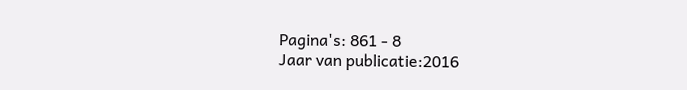Pagina's: 861 - 8
Jaar van publicatie:2016